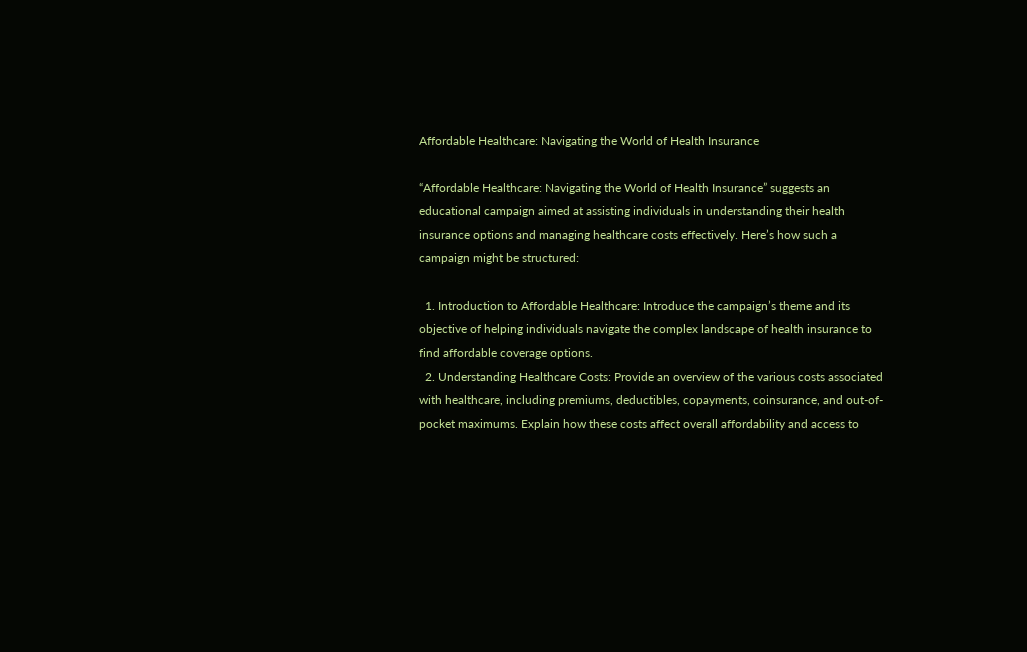Affordable Healthcare: Navigating the World of Health Insurance

“Affordable Healthcare: Navigating the World of Health Insurance” suggests an educational campaign aimed at assisting individuals in understanding their health insurance options and managing healthcare costs effectively. Here’s how such a campaign might be structured:

  1. Introduction to Affordable Healthcare: Introduce the campaign’s theme and its objective of helping individuals navigate the complex landscape of health insurance to find affordable coverage options.
  2. Understanding Healthcare Costs: Provide an overview of the various costs associated with healthcare, including premiums, deductibles, copayments, coinsurance, and out-of-pocket maximums. Explain how these costs affect overall affordability and access to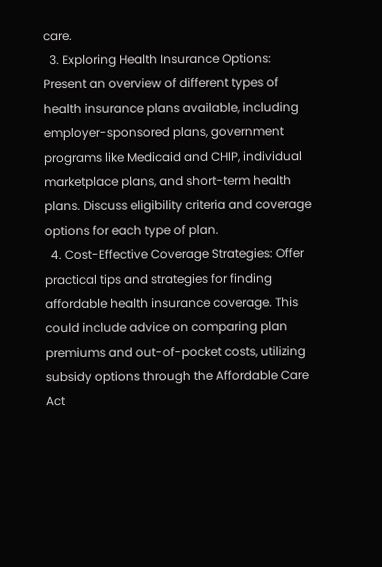care.
  3. Exploring Health Insurance Options: Present an overview of different types of health insurance plans available, including employer-sponsored plans, government programs like Medicaid and CHIP, individual marketplace plans, and short-term health plans. Discuss eligibility criteria and coverage options for each type of plan.
  4. Cost-Effective Coverage Strategies: Offer practical tips and strategies for finding affordable health insurance coverage. This could include advice on comparing plan premiums and out-of-pocket costs, utilizing subsidy options through the Affordable Care Act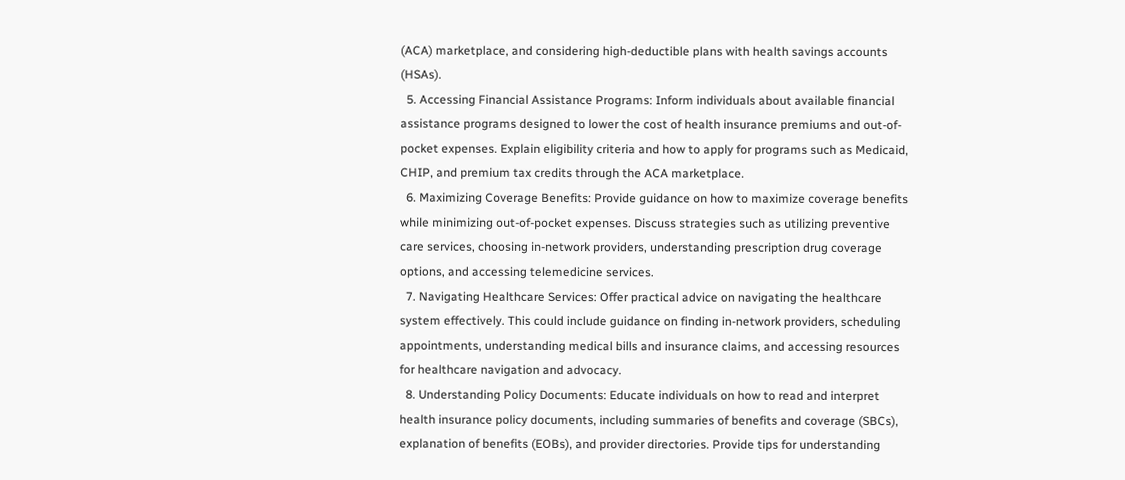(ACA) marketplace, and considering high-deductible plans with health savings accounts (HSAs).
  5. Accessing Financial Assistance Programs: Inform individuals about available financial assistance programs designed to lower the cost of health insurance premiums and out-of-pocket expenses. Explain eligibility criteria and how to apply for programs such as Medicaid, CHIP, and premium tax credits through the ACA marketplace.
  6. Maximizing Coverage Benefits: Provide guidance on how to maximize coverage benefits while minimizing out-of-pocket expenses. Discuss strategies such as utilizing preventive care services, choosing in-network providers, understanding prescription drug coverage options, and accessing telemedicine services.
  7. Navigating Healthcare Services: Offer practical advice on navigating the healthcare system effectively. This could include guidance on finding in-network providers, scheduling appointments, understanding medical bills and insurance claims, and accessing resources for healthcare navigation and advocacy.
  8. Understanding Policy Documents: Educate individuals on how to read and interpret health insurance policy documents, including summaries of benefits and coverage (SBCs), explanation of benefits (EOBs), and provider directories. Provide tips for understanding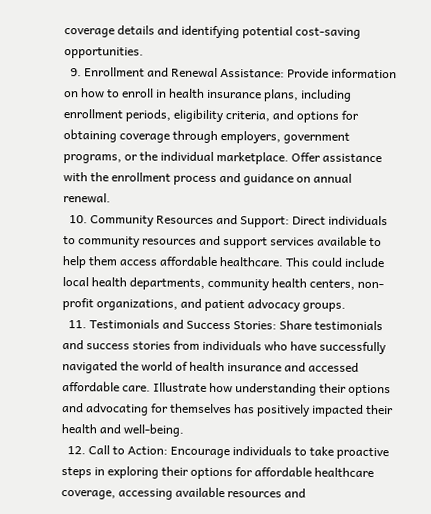coverage details and identifying potential cost-saving opportunities.
  9. Enrollment and Renewal Assistance: Provide information on how to enroll in health insurance plans, including enrollment periods, eligibility criteria, and options for obtaining coverage through employers, government programs, or the individual marketplace. Offer assistance with the enrollment process and guidance on annual renewal.
  10. Community Resources and Support: Direct individuals to community resources and support services available to help them access affordable healthcare. This could include local health departments, community health centers, non-profit organizations, and patient advocacy groups.
  11. Testimonials and Success Stories: Share testimonials and success stories from individuals who have successfully navigated the world of health insurance and accessed affordable care. Illustrate how understanding their options and advocating for themselves has positively impacted their health and well-being.
  12. Call to Action: Encourage individuals to take proactive steps in exploring their options for affordable healthcare coverage, accessing available resources and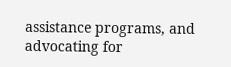assistance programs, and advocating for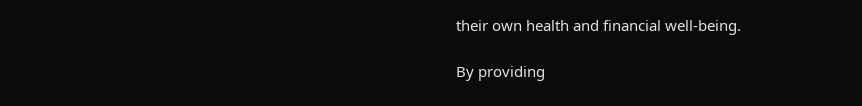their own health and financial well-being.

By providing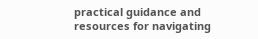practical guidance and resources for navigating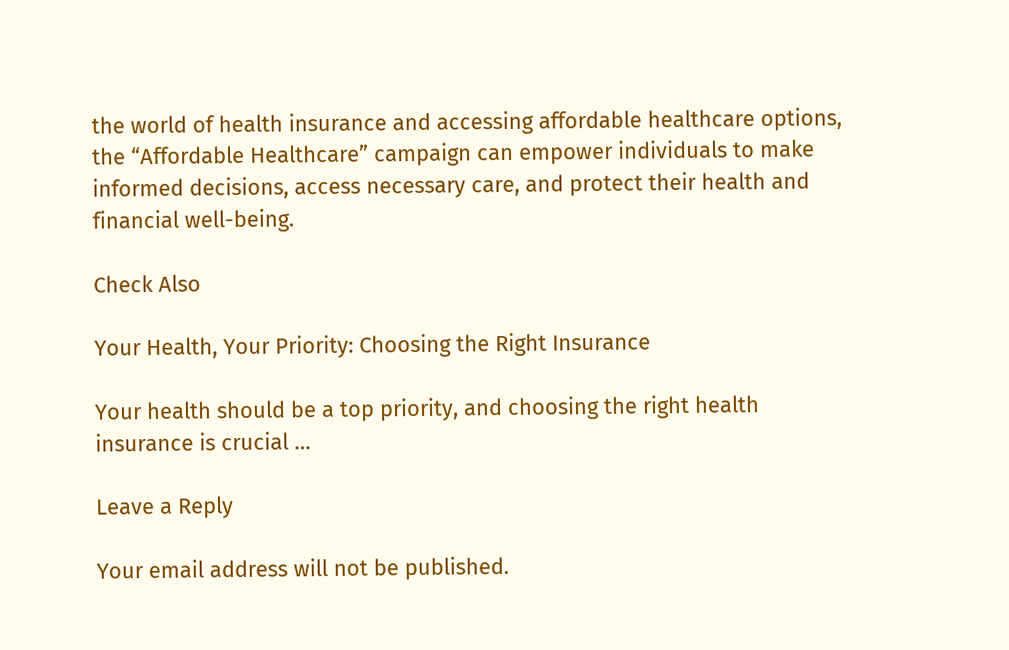the world of health insurance and accessing affordable healthcare options, the “Affordable Healthcare” campaign can empower individuals to make informed decisions, access necessary care, and protect their health and financial well-being.

Check Also

Your Health, Your Priority: Choosing the Right Insurance

Your health should be a top priority, and choosing the right health insurance is crucial …

Leave a Reply

Your email address will not be published.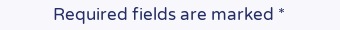Required fields are marked *